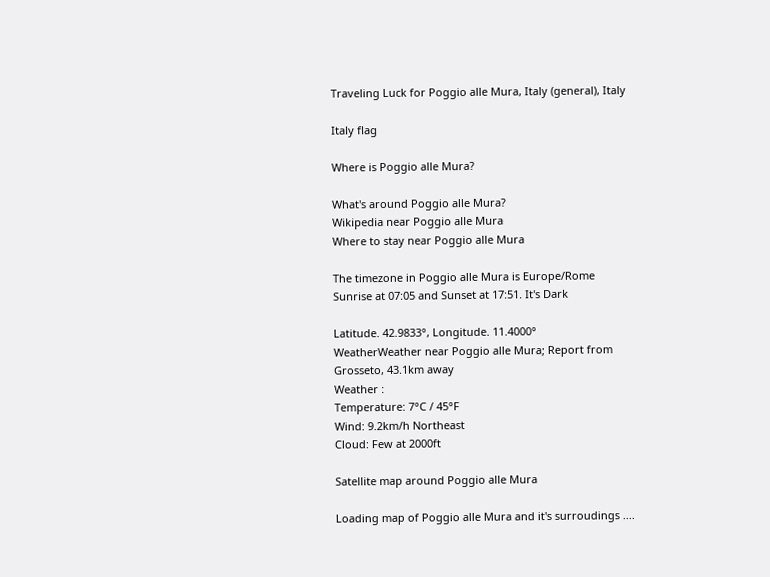Traveling Luck for Poggio alle Mura, Italy (general), Italy

Italy flag

Where is Poggio alle Mura?

What's around Poggio alle Mura?
Wikipedia near Poggio alle Mura
Where to stay near Poggio alle Mura

The timezone in Poggio alle Mura is Europe/Rome
Sunrise at 07:05 and Sunset at 17:51. It's Dark

Latitude. 42.9833°, Longitude. 11.4000°
WeatherWeather near Poggio alle Mura; Report from Grosseto, 43.1km away
Weather :
Temperature: 7°C / 45°F
Wind: 9.2km/h Northeast
Cloud: Few at 2000ft

Satellite map around Poggio alle Mura

Loading map of Poggio alle Mura and it's surroudings ....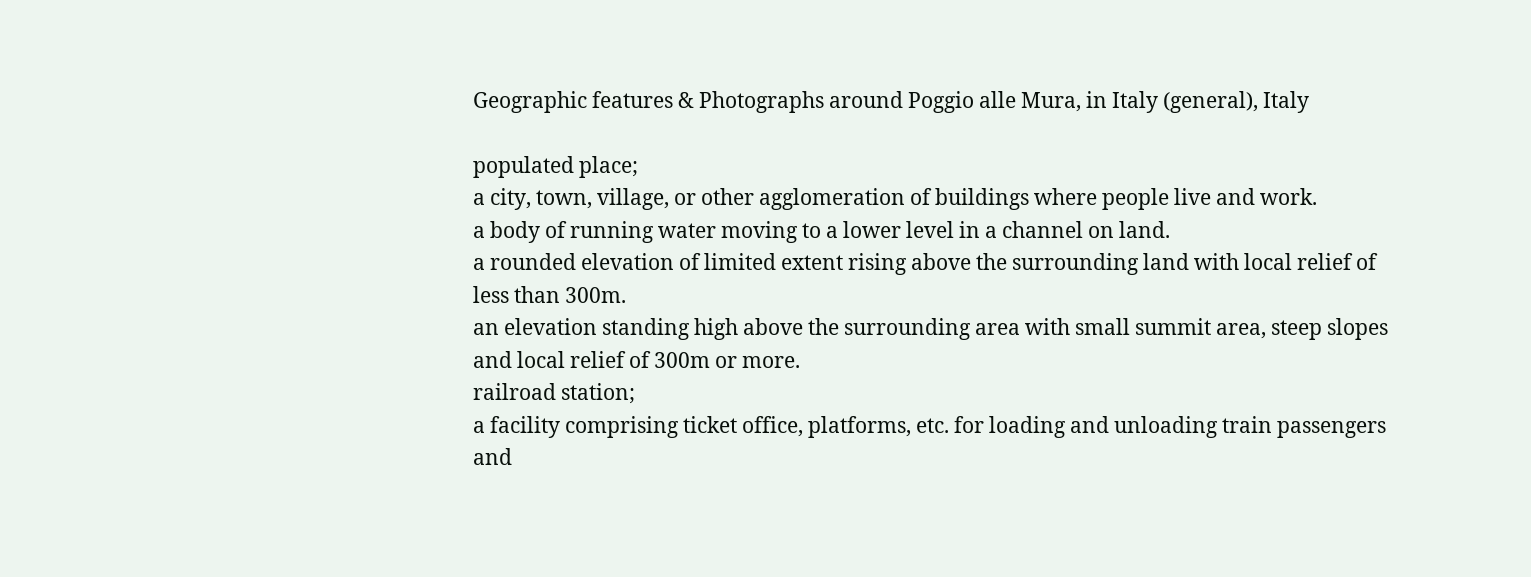Geographic features & Photographs around Poggio alle Mura, in Italy (general), Italy

populated place;
a city, town, village, or other agglomeration of buildings where people live and work.
a body of running water moving to a lower level in a channel on land.
a rounded elevation of limited extent rising above the surrounding land with local relief of less than 300m.
an elevation standing high above the surrounding area with small summit area, steep slopes and local relief of 300m or more.
railroad station;
a facility comprising ticket office, platforms, etc. for loading and unloading train passengers and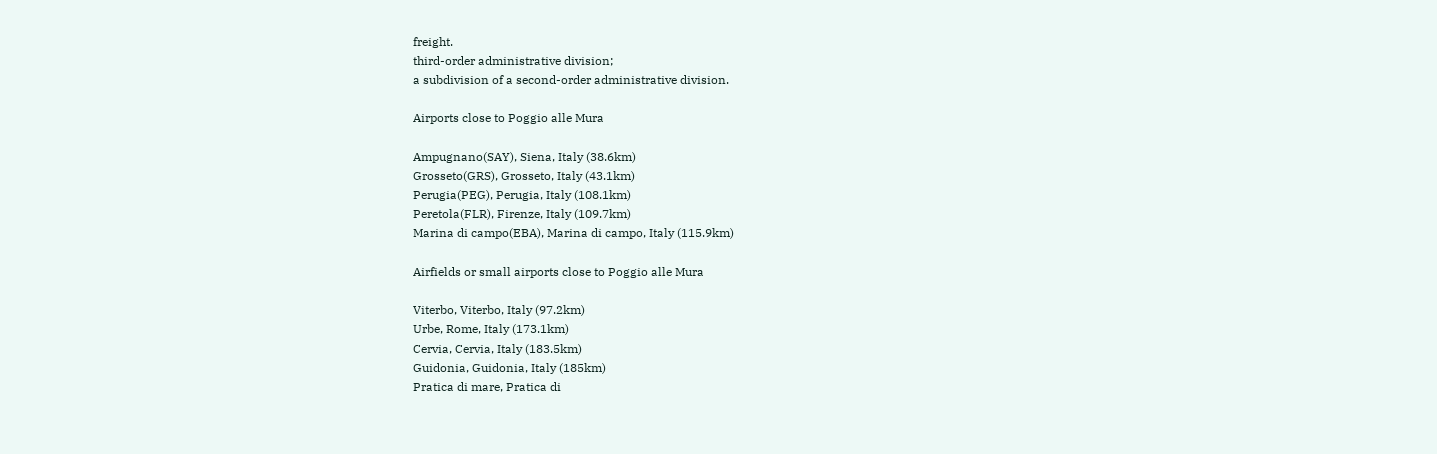freight.
third-order administrative division;
a subdivision of a second-order administrative division.

Airports close to Poggio alle Mura

Ampugnano(SAY), Siena, Italy (38.6km)
Grosseto(GRS), Grosseto, Italy (43.1km)
Perugia(PEG), Perugia, Italy (108.1km)
Peretola(FLR), Firenze, Italy (109.7km)
Marina di campo(EBA), Marina di campo, Italy (115.9km)

Airfields or small airports close to Poggio alle Mura

Viterbo, Viterbo, Italy (97.2km)
Urbe, Rome, Italy (173.1km)
Cervia, Cervia, Italy (183.5km)
Guidonia, Guidonia, Italy (185km)
Pratica di mare, Pratica di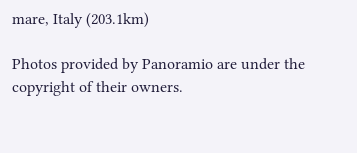mare, Italy (203.1km)

Photos provided by Panoramio are under the copyright of their owners.